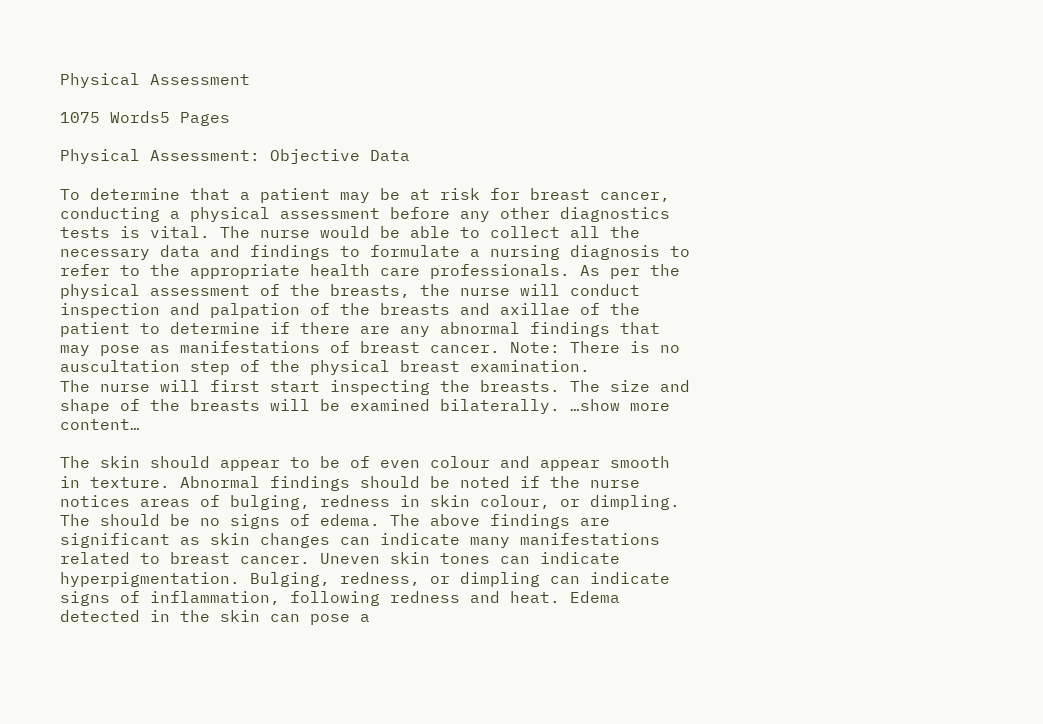Physical Assessment

1075 Words5 Pages

Physical Assessment: Objective Data

To determine that a patient may be at risk for breast cancer, conducting a physical assessment before any other diagnostics tests is vital. The nurse would be able to collect all the necessary data and findings to formulate a nursing diagnosis to refer to the appropriate health care professionals. As per the physical assessment of the breasts, the nurse will conduct inspection and palpation of the breasts and axillae of the patient to determine if there are any abnormal findings that may pose as manifestations of breast cancer. Note: There is no auscultation step of the physical breast examination.
The nurse will first start inspecting the breasts. The size and shape of the breasts will be examined bilaterally. …show more content…

The skin should appear to be of even colour and appear smooth in texture. Abnormal findings should be noted if the nurse notices areas of bulging, redness in skin colour, or dimpling. The should be no signs of edema. The above findings are significant as skin changes can indicate many manifestations related to breast cancer. Uneven skin tones can indicate hyperpigmentation. Bulging, redness, or dimpling can indicate signs of inflammation, following redness and heat. Edema detected in the skin can pose a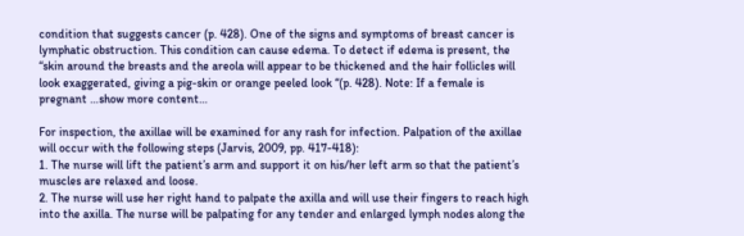condition that suggests cancer (p. 428). One of the signs and symptoms of breast cancer is lymphatic obstruction. This condition can cause edema. To detect if edema is present, the “skin around the breasts and the areola will appear to be thickened and the hair follicles will look exaggerated, giving a pig-skin or orange peeled look “(p. 428). Note: If a female is pregnant …show more content…

For inspection, the axillae will be examined for any rash for infection. Palpation of the axillae will occur with the following steps (Jarvis, 2009, pp. 417-418):
1. The nurse will lift the patient’s arm and support it on his/her left arm so that the patient’s muscles are relaxed and loose.
2. The nurse will use her right hand to palpate the axilla and will use their fingers to reach high into the axilla. The nurse will be palpating for any tender and enlarged lymph nodes along the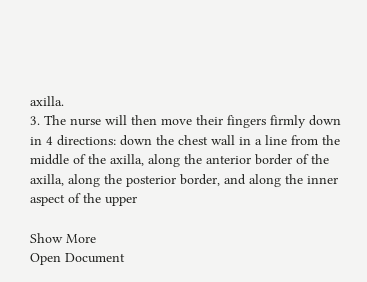axilla.
3. The nurse will then move their fingers firmly down in 4 directions: down the chest wall in a line from the middle of the axilla, along the anterior border of the axilla, along the posterior border, and along the inner aspect of the upper

Show More
Open Document